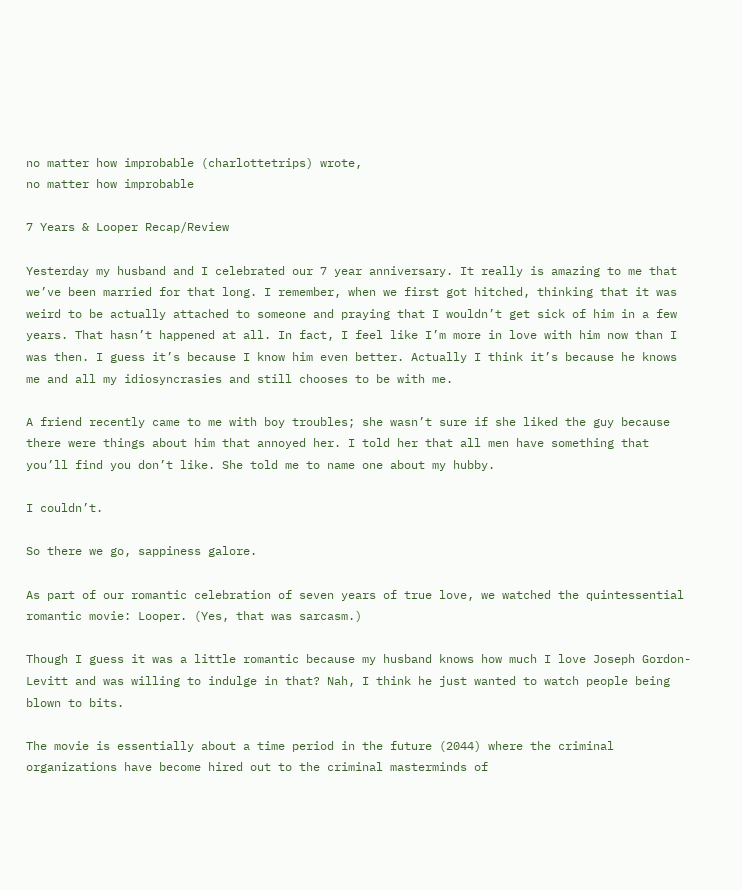no matter how improbable (charlottetrips) wrote,
no matter how improbable

7 Years & Looper Recap/Review

Yesterday my husband and I celebrated our 7 year anniversary. It really is amazing to me that we’ve been married for that long. I remember, when we first got hitched, thinking that it was weird to be actually attached to someone and praying that I wouldn’t get sick of him in a few years. That hasn’t happened at all. In fact, I feel like I’m more in love with him now than I was then. I guess it’s because I know him even better. Actually I think it’s because he knows me and all my idiosyncrasies and still chooses to be with me.

A friend recently came to me with boy troubles; she wasn’t sure if she liked the guy because there were things about him that annoyed her. I told her that all men have something that you’ll find you don’t like. She told me to name one about my hubby.

I couldn’t.

So there we go, sappiness galore.

As part of our romantic celebration of seven years of true love, we watched the quintessential romantic movie: Looper. (Yes, that was sarcasm.)

Though I guess it was a little romantic because my husband knows how much I love Joseph Gordon-Levitt and was willing to indulge in that? Nah, I think he just wanted to watch people being blown to bits.

The movie is essentially about a time period in the future (2044) where the criminal organizations have become hired out to the criminal masterminds of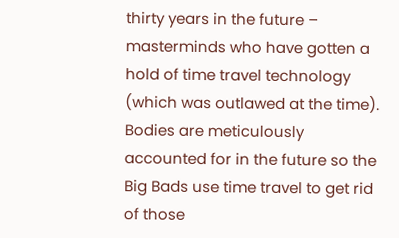thirty years in the future – masterminds who have gotten a hold of time travel technology (which was outlawed at the time). Bodies are meticulously accounted for in the future so the Big Bads use time travel to get rid of those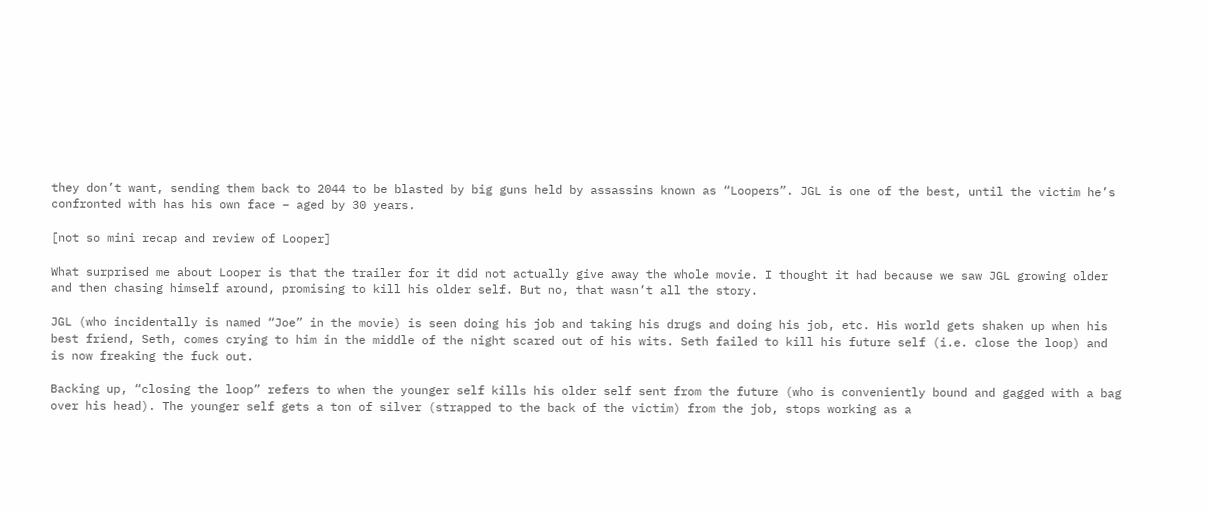they don’t want, sending them back to 2044 to be blasted by big guns held by assassins known as “Loopers”. JGL is one of the best, until the victim he’s confronted with has his own face – aged by 30 years.

[not so mini recap and review of Looper]

What surprised me about Looper is that the trailer for it did not actually give away the whole movie. I thought it had because we saw JGL growing older and then chasing himself around, promising to kill his older self. But no, that wasn’t all the story.

JGL (who incidentally is named “Joe” in the movie) is seen doing his job and taking his drugs and doing his job, etc. His world gets shaken up when his best friend, Seth, comes crying to him in the middle of the night scared out of his wits. Seth failed to kill his future self (i.e. close the loop) and is now freaking the fuck out.

Backing up, “closing the loop” refers to when the younger self kills his older self sent from the future (who is conveniently bound and gagged with a bag over his head). The younger self gets a ton of silver (strapped to the back of the victim) from the job, stops working as a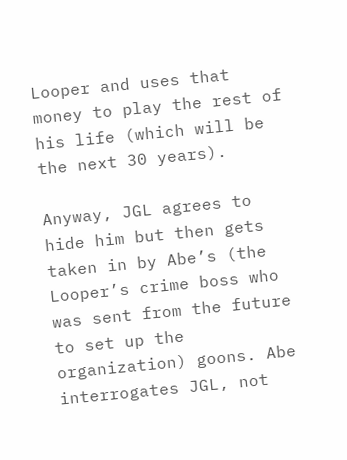Looper and uses that money to play the rest of his life (which will be the next 30 years).

Anyway, JGL agrees to hide him but then gets taken in by Abe’s (the Looper’s crime boss who was sent from the future to set up the organization) goons. Abe interrogates JGL, not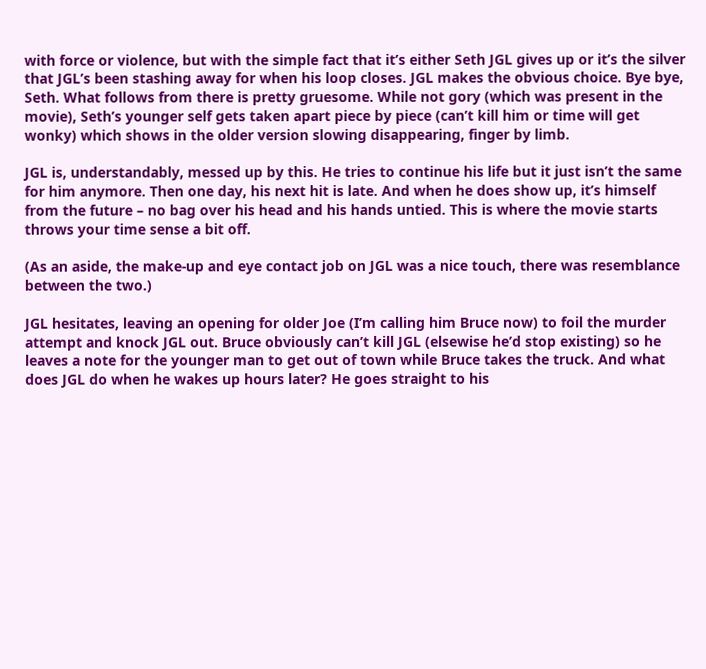with force or violence, but with the simple fact that it’s either Seth JGL gives up or it’s the silver that JGL’s been stashing away for when his loop closes. JGL makes the obvious choice. Bye bye, Seth. What follows from there is pretty gruesome. While not gory (which was present in the movie), Seth’s younger self gets taken apart piece by piece (can’t kill him or time will get wonky) which shows in the older version slowing disappearing, finger by limb.

JGL is, understandably, messed up by this. He tries to continue his life but it just isn’t the same for him anymore. Then one day, his next hit is late. And when he does show up, it’s himself from the future – no bag over his head and his hands untied. This is where the movie starts throws your time sense a bit off.

(As an aside, the make-up and eye contact job on JGL was a nice touch, there was resemblance between the two.)

JGL hesitates, leaving an opening for older Joe (I’m calling him Bruce now) to foil the murder attempt and knock JGL out. Bruce obviously can’t kill JGL (elsewise he’d stop existing) so he leaves a note for the younger man to get out of town while Bruce takes the truck. And what does JGL do when he wakes up hours later? He goes straight to his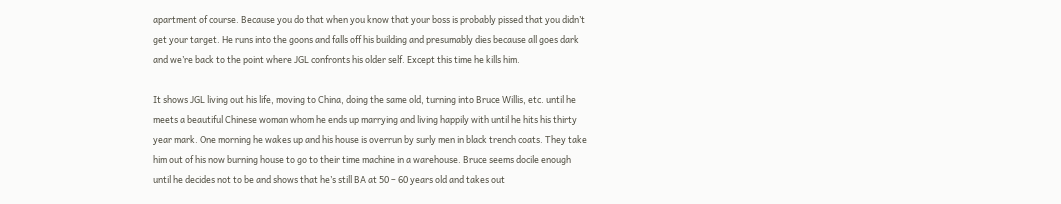apartment of course. Because you do that when you know that your boss is probably pissed that you didn’t get your target. He runs into the goons and falls off his building and presumably dies because all goes dark and we’re back to the point where JGL confronts his older self. Except this time he kills him.

It shows JGL living out his life, moving to China, doing the same old, turning into Bruce Willis, etc. until he meets a beautiful Chinese woman whom he ends up marrying and living happily with until he hits his thirty year mark. One morning he wakes up and his house is overrun by surly men in black trench coats. They take him out of his now burning house to go to their time machine in a warehouse. Bruce seems docile enough until he decides not to be and shows that he’s still BA at 50 – 60 years old and takes out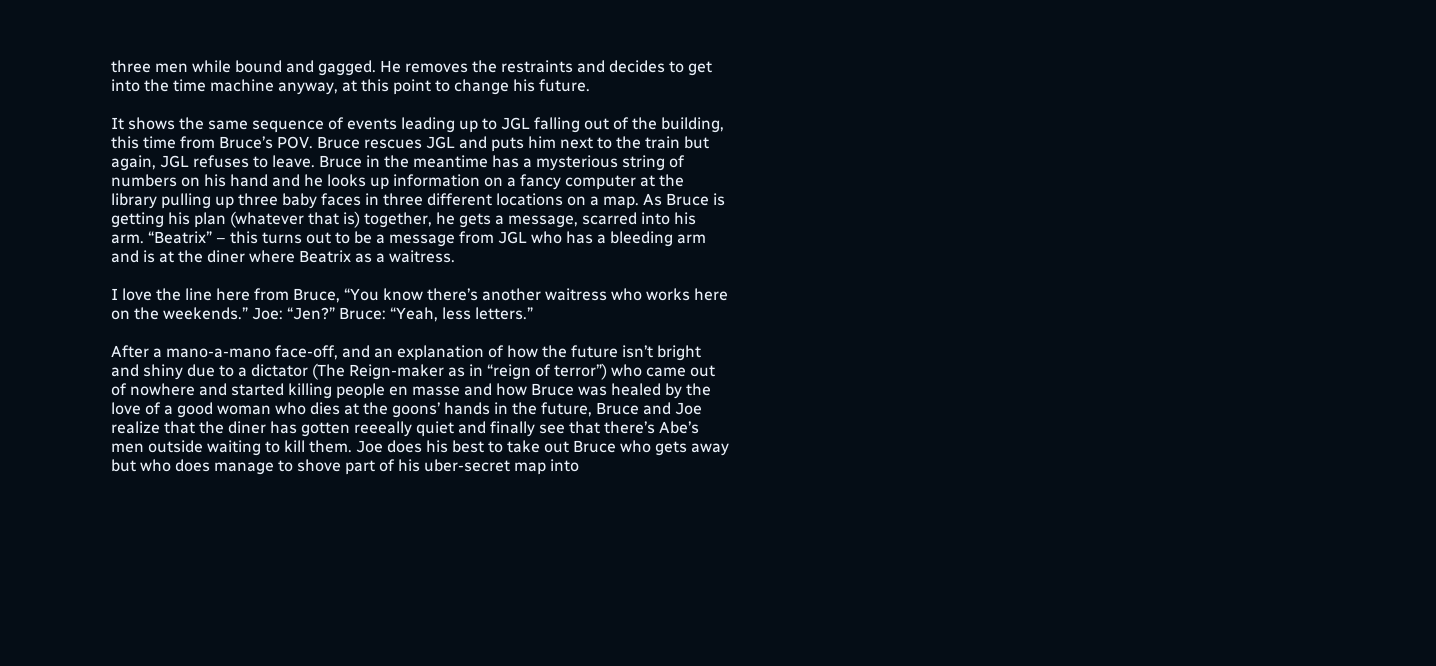three men while bound and gagged. He removes the restraints and decides to get into the time machine anyway, at this point to change his future.

It shows the same sequence of events leading up to JGL falling out of the building, this time from Bruce’s POV. Bruce rescues JGL and puts him next to the train but again, JGL refuses to leave. Bruce in the meantime has a mysterious string of numbers on his hand and he looks up information on a fancy computer at the library pulling up three baby faces in three different locations on a map. As Bruce is getting his plan (whatever that is) together, he gets a message, scarred into his arm. “Beatrix” – this turns out to be a message from JGL who has a bleeding arm and is at the diner where Beatrix as a waitress.

I love the line here from Bruce, “You know there’s another waitress who works here on the weekends.” Joe: “Jen?” Bruce: “Yeah, less letters.”

After a mano-a-mano face-off, and an explanation of how the future isn’t bright and shiny due to a dictator (The Reign-maker as in “reign of terror”) who came out of nowhere and started killing people en masse and how Bruce was healed by the love of a good woman who dies at the goons’ hands in the future, Bruce and Joe realize that the diner has gotten reeeally quiet and finally see that there’s Abe’s men outside waiting to kill them. Joe does his best to take out Bruce who gets away but who does manage to shove part of his uber-secret map into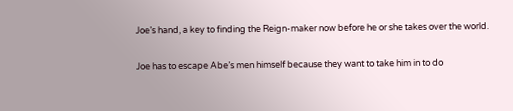Joe’s hand, a key to finding the Reign-maker now before he or she takes over the world.

Joe has to escape Abe’s men himself because they want to take him in to do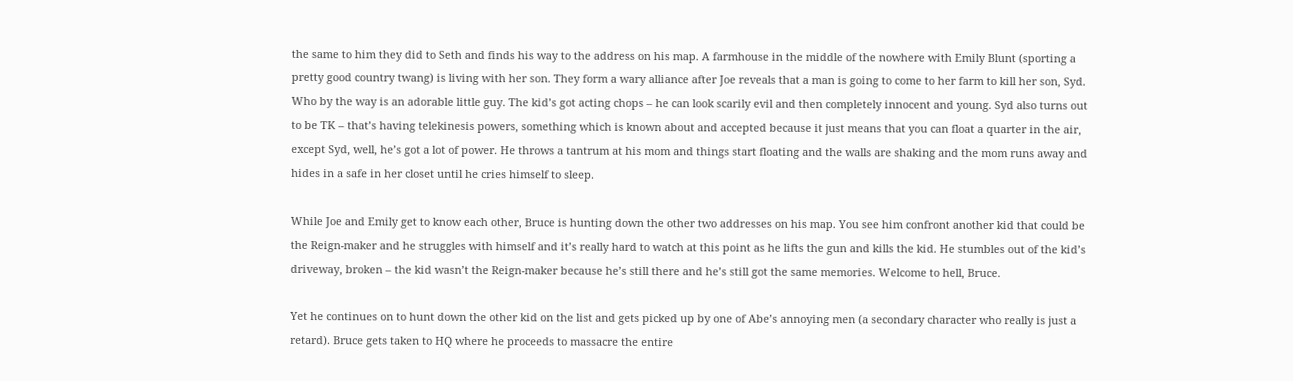the same to him they did to Seth and finds his way to the address on his map. A farmhouse in the middle of the nowhere with Emily Blunt (sporting a pretty good country twang) is living with her son. They form a wary alliance after Joe reveals that a man is going to come to her farm to kill her son, Syd. Who by the way is an adorable little guy. The kid’s got acting chops – he can look scarily evil and then completely innocent and young. Syd also turns out to be TK – that’s having telekinesis powers, something which is known about and accepted because it just means that you can float a quarter in the air, except Syd, well, he’s got a lot of power. He throws a tantrum at his mom and things start floating and the walls are shaking and the mom runs away and hides in a safe in her closet until he cries himself to sleep.

While Joe and Emily get to know each other, Bruce is hunting down the other two addresses on his map. You see him confront another kid that could be the Reign-maker and he struggles with himself and it’s really hard to watch at this point as he lifts the gun and kills the kid. He stumbles out of the kid’s driveway, broken – the kid wasn’t the Reign-maker because he’s still there and he’s still got the same memories. Welcome to hell, Bruce.

Yet he continues on to hunt down the other kid on the list and gets picked up by one of Abe’s annoying men (a secondary character who really is just a retard). Bruce gets taken to HQ where he proceeds to massacre the entire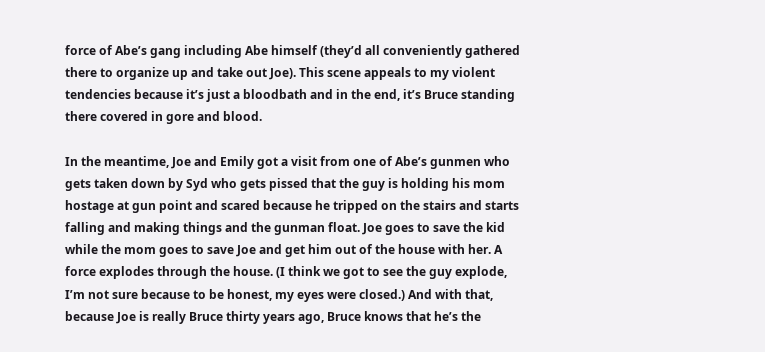force of Abe’s gang including Abe himself (they’d all conveniently gathered there to organize up and take out Joe). This scene appeals to my violent tendencies because it’s just a bloodbath and in the end, it’s Bruce standing there covered in gore and blood.

In the meantime, Joe and Emily got a visit from one of Abe’s gunmen who gets taken down by Syd who gets pissed that the guy is holding his mom hostage at gun point and scared because he tripped on the stairs and starts falling and making things and the gunman float. Joe goes to save the kid while the mom goes to save Joe and get him out of the house with her. A force explodes through the house. (I think we got to see the guy explode, I’m not sure because to be honest, my eyes were closed.) And with that, because Joe is really Bruce thirty years ago, Bruce knows that he’s the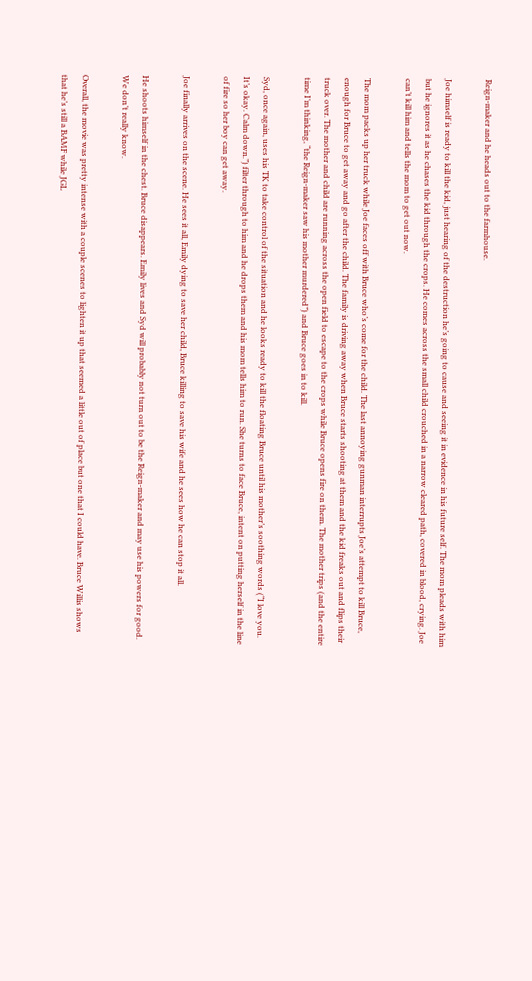Reign-maker and he heads out to the farmhouse.

Joe himself is ready to kill the kid, just hearing of the destruction he’s going to cause and seeing it in evidence in his future self. The mom pleads with him but he ignores it as he chases the kid through the crops. He comes across the small child crouched in a narrow cleared path, covered in blood, crying. Joe can’t kill him and tells the mom to get out now.

The mom packs up her truck while Joe faces off with Bruce who’s come for the child. The last annoying gunman interrupts Joe’s attempt to kill Bruce, enough for Bruce to get away and go after the child. The family is driving away when Bruce starts shooting at them and the kid freaks out and flips their truck over. The mother and child are running across the open field to escape to the crops while Bruce opens fire on them. The mother trips (and the entire time I’m thinking, “the Reign-maker saw his mother murdered”) and Bruce goes in to kill.

Syd, once again, uses his TK to take control of the situation and he looks ready to kill the floating Bruce until his mother’s soothing words (“I love you. It’s okay. Calm down.”) filter through to him and he drops them and his mom tells him to run. She turns to face Bruce, intent on putting herself in the line of fire so her boy can get away.

Joe finally arrives on the scene. He sees it all, Emily dying to save her child, Bruce killing to save his wife and he sees how he can stop it all.

He shoots himself in the chest. Bruce disappears. Emily lives and Syd will probably not turn out to be the Reign-maker and may use his powers for good. We don’t really know.

Overall, the movie was pretty intense with a couple scenes to lighten it up that seemed a little out of place but one that I could have. Bruce Willis shows that he’s still a BAMF while JGL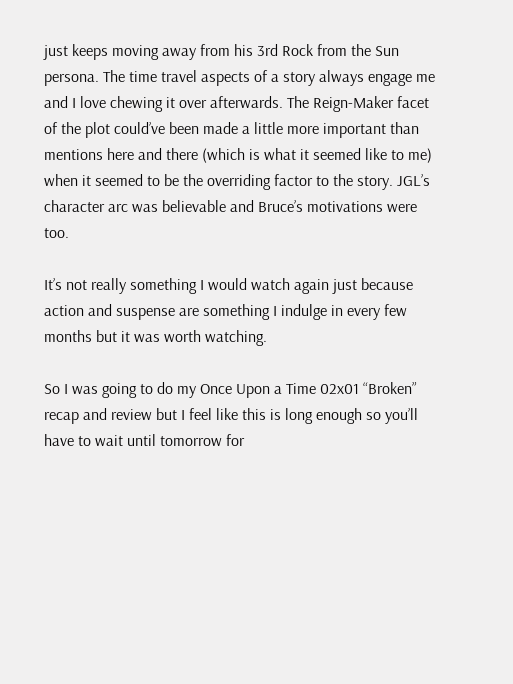just keeps moving away from his 3rd Rock from the Sun persona. The time travel aspects of a story always engage me and I love chewing it over afterwards. The Reign-Maker facet of the plot could’ve been made a little more important than mentions here and there (which is what it seemed like to me) when it seemed to be the overriding factor to the story. JGL’s character arc was believable and Bruce’s motivations were too.

It’s not really something I would watch again just because action and suspense are something I indulge in every few months but it was worth watching.

So I was going to do my Once Upon a Time 02x01 “Broken” recap and review but I feel like this is long enough so you’ll have to wait until tomorrow for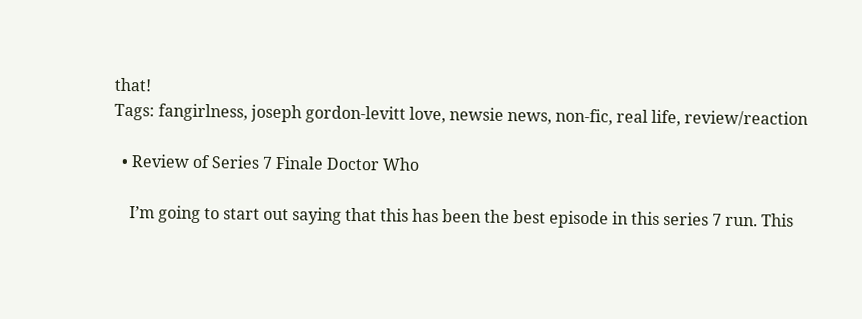that!
Tags: fangirlness, joseph gordon-levitt love, newsie news, non-fic, real life, review/reaction

  • Review of Series 7 Finale Doctor Who

    I’m going to start out saying that this has been the best episode in this series 7 run. This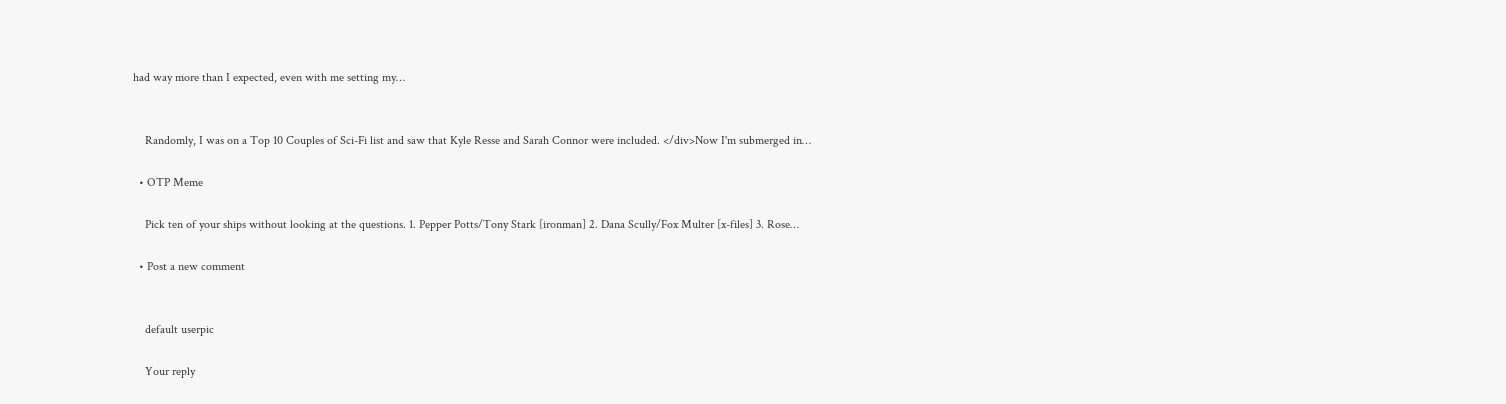had way more than I expected, even with me setting my…


    Randomly, I was on a Top 10 Couples of Sci-Fi list and saw that Kyle Resse and Sarah Connor were included. </div>Now I'm submerged in…

  • OTP Meme

    Pick ten of your ships without looking at the questions. 1. Pepper Potts/Tony Stark [ironman] 2. Dana Scully/Fox Multer [x-files] 3. Rose…

  • Post a new comment


    default userpic

    Your reply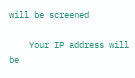will be screened

    Your IP address will be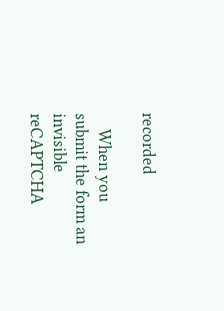recorded

    When you submit the form an invisible reCAPTCHA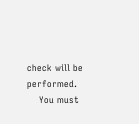check will be performed.
    You must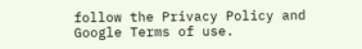follow the Privacy Policy and Google Terms of use.